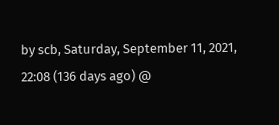by scb, Saturday, September 11, 2021, 22:08 (136 days ago) @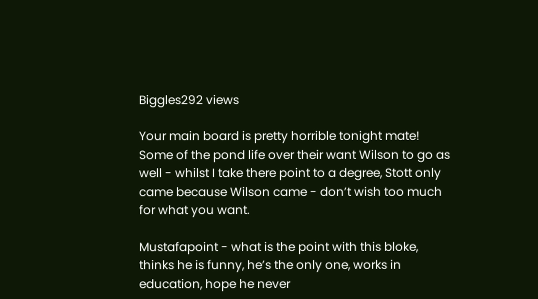Biggles292 views

Your main board is pretty horrible tonight mate!
Some of the pond life over their want Wilson to go as well - whilst I take there point to a degree, Stott only came because Wilson came - don’t wish too much for what you want.

Mustafapoint - what is the point with this bloke, thinks he is funny, he’s the only one, works in education, hope he never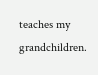teaches my grandchildren.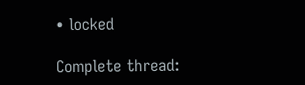• locked

Complete thread: